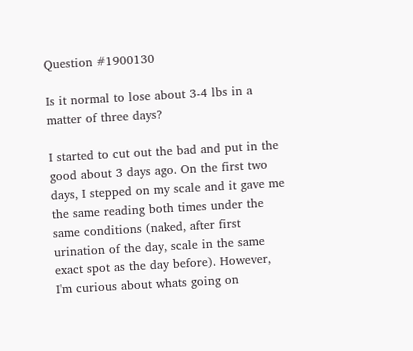Question #1900130

Is it normal to lose about 3-4 lbs in a matter of three days?

I started to cut out the bad and put in the good about 3 days ago. On the first two days, I stepped on my scale and it gave me the same reading both times under the same conditions (naked, after first urination of the day, scale in the same exact spot as the day before). However, I'm curious about whats going on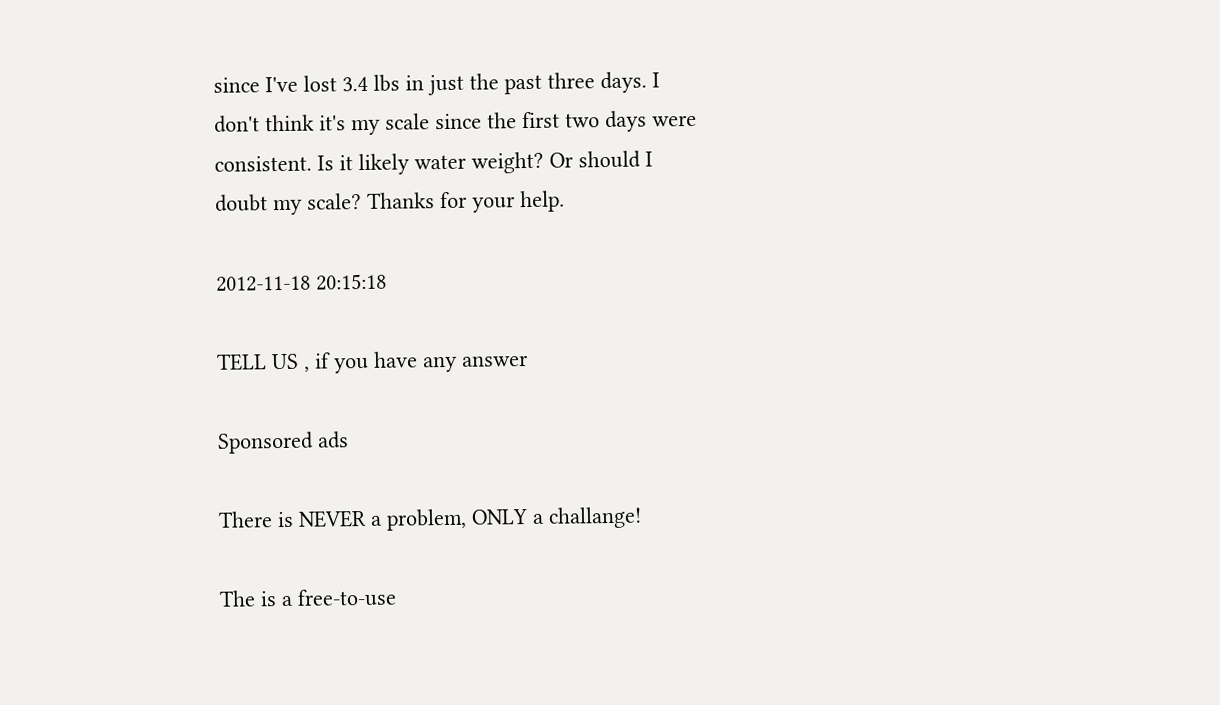since I've lost 3.4 lbs in just the past three days. I don't think it's my scale since the first two days were consistent. Is it likely water weight? Or should I doubt my scale? Thanks for your help.

2012-11-18 20:15:18

TELL US , if you have any answer

Sponsored ads

There is NEVER a problem, ONLY a challange!

The is a free-to-use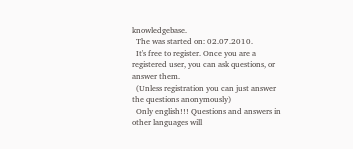knowledgebase.
  The was started on: 02.07.2010.
  It's free to register. Once you are a registered user, you can ask questions, or answer them.
  (Unless registration you can just answer the questions anonymously)
  Only english!!! Questions and answers in other languages will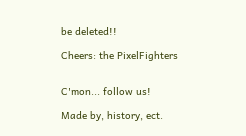be deleted!!

Cheers: the PixelFighters


C'mon... follow us!

Made by, history, ect.